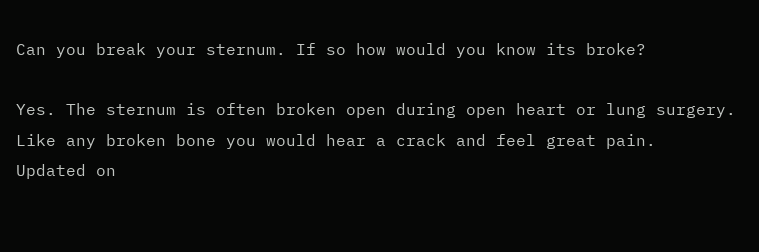Can you break your sternum. If so how would you know its broke?

Yes. The sternum is often broken open during open heart or lung surgery. Like any broken bone you would hear a crack and feel great pain.
Updated on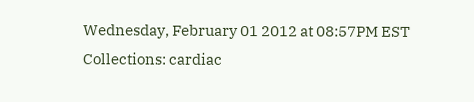Wednesday, February 01 2012 at 08:57PM EST
Collections: cardiac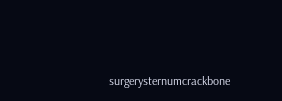surgerysternumcrackbone